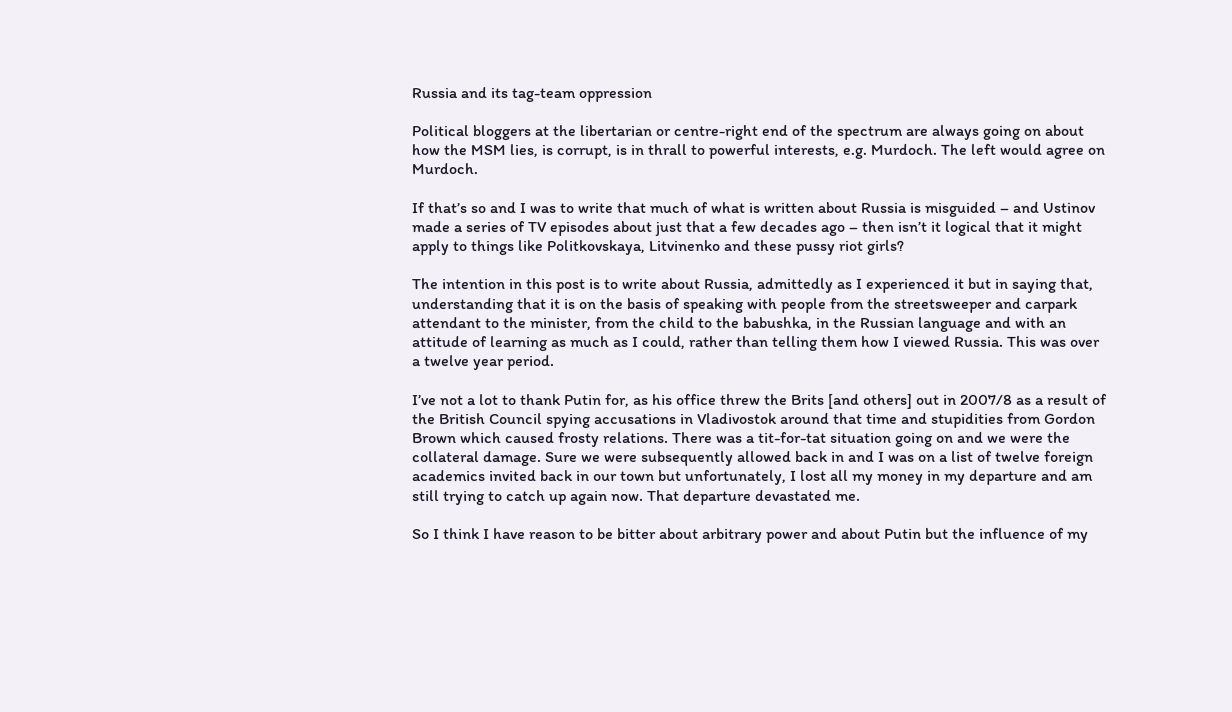Russia and its tag-team oppression

Political bloggers at the libertarian or centre-right end of the spectrum are always going on about how the MSM lies, is corrupt, is in thrall to powerful interests, e.g. Murdoch. The left would agree on Murdoch.

If that’s so and I was to write that much of what is written about Russia is misguided – and Ustinov made a series of TV episodes about just that a few decades ago – then isn’t it logical that it might apply to things like Politkovskaya, Litvinenko and these pussy riot girls?

The intention in this post is to write about Russia, admittedly as I experienced it but in saying that, understanding that it is on the basis of speaking with people from the streetsweeper and carpark attendant to the minister, from the child to the babushka, in the Russian language and with an attitude of learning as much as I could, rather than telling them how I viewed Russia. This was over a twelve year period.

I’ve not a lot to thank Putin for, as his office threw the Brits [and others] out in 2007/8 as a result of the British Council spying accusations in Vladivostok around that time and stupidities from Gordon Brown which caused frosty relations. There was a tit-for-tat situation going on and we were the collateral damage. Sure we were subsequently allowed back in and I was on a list of twelve foreign academics invited back in our town but unfortunately, I lost all my money in my departure and am still trying to catch up again now. That departure devastated me.

So I think I have reason to be bitter about arbitrary power and about Putin but the influence of my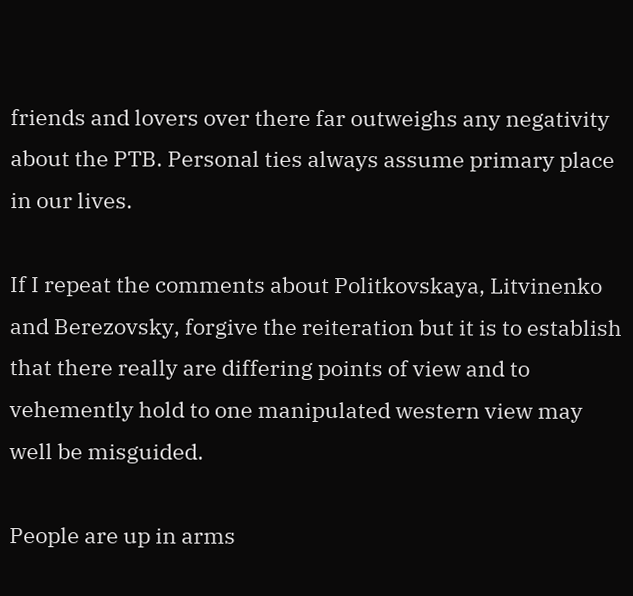friends and lovers over there far outweighs any negativity about the PTB. Personal ties always assume primary place in our lives.

If I repeat the comments about Politkovskaya, Litvinenko and Berezovsky, forgive the reiteration but it is to establish that there really are differing points of view and to vehemently hold to one manipulated western view may well be misguided.

People are up in arms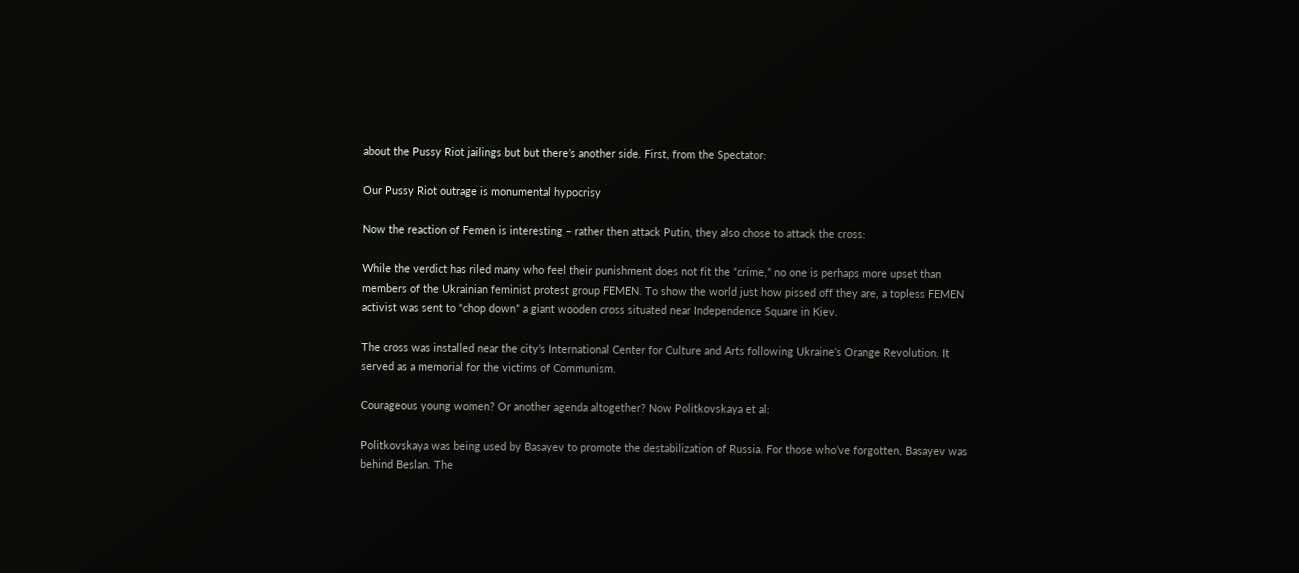about the Pussy Riot jailings but but there’s another side. First, from the Spectator:

Our Pussy Riot outrage is monumental hypocrisy

Now the reaction of Femen is interesting – rather then attack Putin, they also chose to attack the cross:

While the verdict has riled many who feel their punishment does not fit the “crime,” no one is perhaps more upset than members of the Ukrainian feminist protest group FEMEN. To show the world just how pissed off they are, a topless FEMEN activist was sent to “chop down” a giant wooden cross situated near Independence Square in Kiev.

The cross was installed near the city’s International Center for Culture and Arts following Ukraine’s Orange Revolution. It served as a memorial for the victims of Communism.

Courageous young women? Or another agenda altogether? Now Politkovskaya et al:

Politkovskaya was being used by Basayev to promote the destabilization of Russia. For those who’ve forgotten, Basayev was behind Beslan. The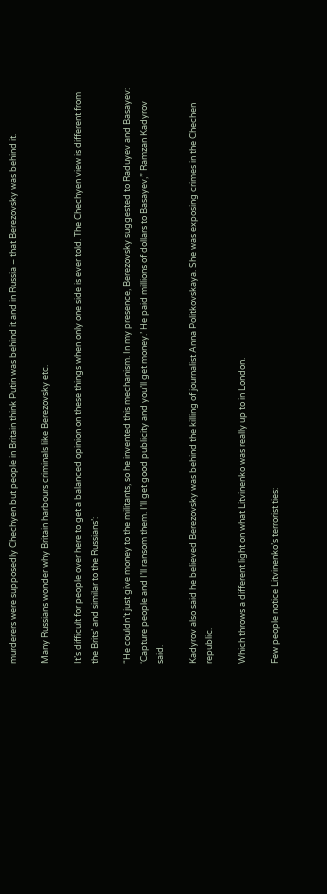murderers were supposedly Chechyen but people in Britain think Putin was behind it and in Russia – that Berezovsky was behind it.

Many Russians wonder why Britain harbours criminals like Berezovsky etc.

It’s difficult for people over here to get a balanced opinion on these things when only one side is ever told. The Chechyen view is different from the Brits’ and similar to the Russians’:

“He couldn’t just give money to the militants, so he invented this mechanism. In my presence, Berezovsky suggested to Raduyev and Basayev: ‘Capture people and I’ll ransom them. I’ll get good publicity and you’ll get money.’ He paid millions of dollars to Basayev,” Ramzan Kadyrov said.

Kadyrov also said he believed Berezovsky was behind the killing of journalist Anna Politkovskaya. She was exposing crimes in the Chechen republic.

Which throws a different light on what Litvinenko was really up to in London.

Few people notice Litvinenko’s terrorist ties: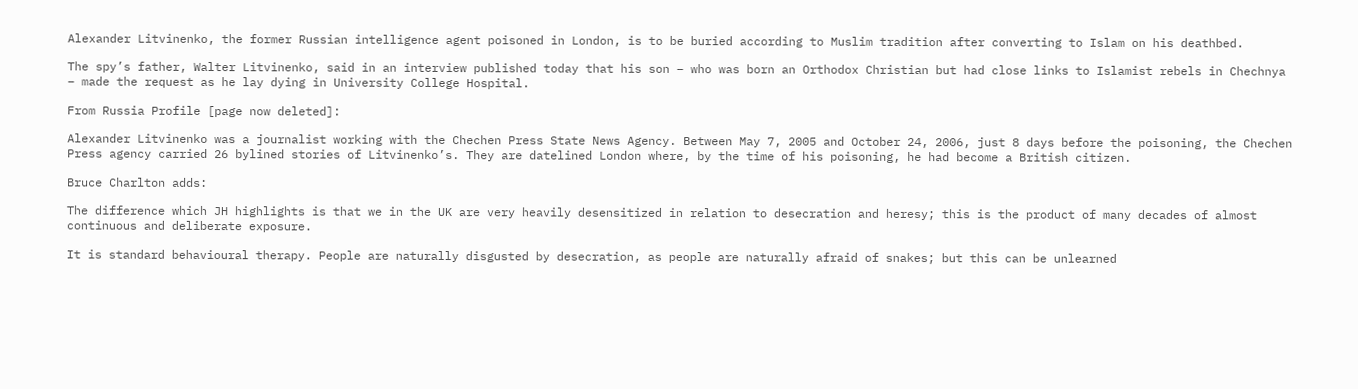Alexander Litvinenko, the former Russian intelligence agent poisoned in London, is to be buried according to Muslim tradition after converting to Islam on his deathbed.

The spy’s father, Walter Litvinenko, said in an interview published today that his son – who was born an Orthodox Christian but had close links to Islamist rebels in Chechnya – made the request as he lay dying in University College Hospital.

From Russia Profile [page now deleted]:

Alexander Litvinenko was a journalist working with the Chechen Press State News Agency. Between May 7, 2005 and October 24, 2006, just 8 days before the poisoning, the Chechen Press agency carried 26 bylined stories of Litvinenko’s. They are datelined London where, by the time of his poisoning, he had become a British citizen.

Bruce Charlton adds:

The difference which JH highlights is that we in the UK are very heavily desensitized in relation to desecration and heresy; this is the product of many decades of almost continuous and deliberate exposure.

It is standard behavioural therapy. People are naturally disgusted by desecration, as people are naturally afraid of snakes; but this can be unlearned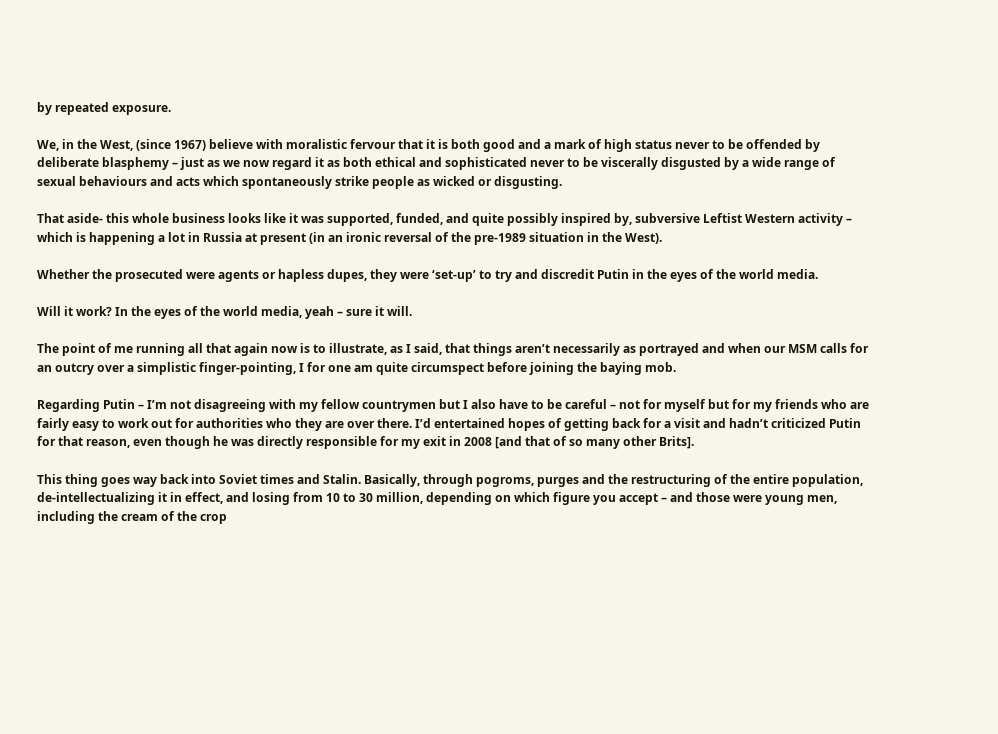by repeated exposure.

We, in the West, (since 1967) believe with moralistic fervour that it is both good and a mark of high status never to be offended by deliberate blasphemy – just as we now regard it as both ethical and sophisticated never to be viscerally disgusted by a wide range of sexual behaviours and acts which spontaneously strike people as wicked or disgusting.

That aside- this whole business looks like it was supported, funded, and quite possibly inspired by, subversive Leftist Western activity – which is happening a lot in Russia at present (in an ironic reversal of the pre-1989 situation in the West).

Whether the prosecuted were agents or hapless dupes, they were ‘set-up’ to try and discredit Putin in the eyes of the world media.

Will it work? In the eyes of the world media, yeah – sure it will.

The point of me running all that again now is to illustrate, as I said, that things aren’t necessarily as portrayed and when our MSM calls for an outcry over a simplistic finger-pointing, I for one am quite circumspect before joining the baying mob.

Regarding Putin – I’m not disagreeing with my fellow countrymen but I also have to be careful – not for myself but for my friends who are fairly easy to work out for authorities who they are over there. I’d entertained hopes of getting back for a visit and hadn’t criticized Putin for that reason, even though he was directly responsible for my exit in 2008 [and that of so many other Brits].

This thing goes way back into Soviet times and Stalin. Basically, through pogroms, purges and the restructuring of the entire population, de-intellectualizing it in effect, and losing from 10 to 30 million, depending on which figure you accept – and those were young men, including the cream of the crop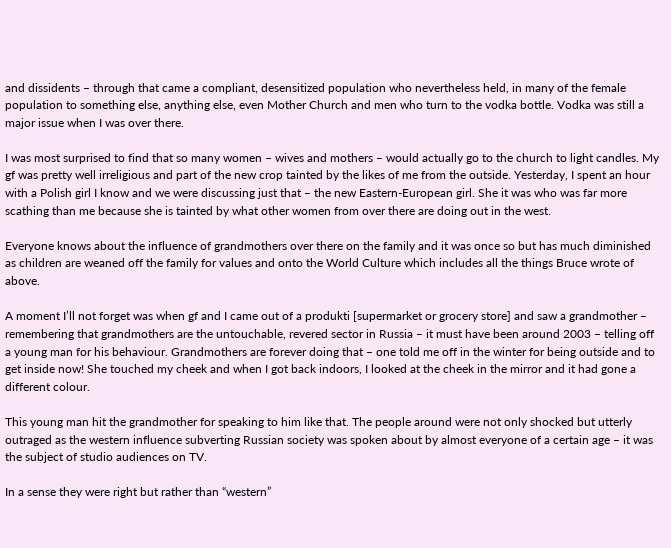and dissidents – through that came a compliant, desensitized population who nevertheless held, in many of the female population to something else, anything else, even Mother Church and men who turn to the vodka bottle. Vodka was still a major issue when I was over there.

I was most surprised to find that so many women – wives and mothers – would actually go to the church to light candles. My gf was pretty well irreligious and part of the new crop tainted by the likes of me from the outside. Yesterday, I spent an hour with a Polish girl I know and we were discussing just that – the new Eastern-European girl. She it was who was far more scathing than me because she is tainted by what other women from over there are doing out in the west.

Everyone knows about the influence of grandmothers over there on the family and it was once so but has much diminished as children are weaned off the family for values and onto the World Culture which includes all the things Bruce wrote of above.

A moment I’ll not forget was when gf and I came out of a produkti [supermarket or grocery store] and saw a grandmother – remembering that grandmothers are the untouchable, revered sector in Russia – it must have been around 2003 – telling off a young man for his behaviour. Grandmothers are forever doing that – one told me off in the winter for being outside and to get inside now! She touched my cheek and when I got back indoors, I looked at the cheek in the mirror and it had gone a different colour.

This young man hit the grandmother for speaking to him like that. The people around were not only shocked but utterly outraged as the western influence subverting Russian society was spoken about by almost everyone of a certain age – it was the subject of studio audiences on TV.

In a sense they were right but rather than “western”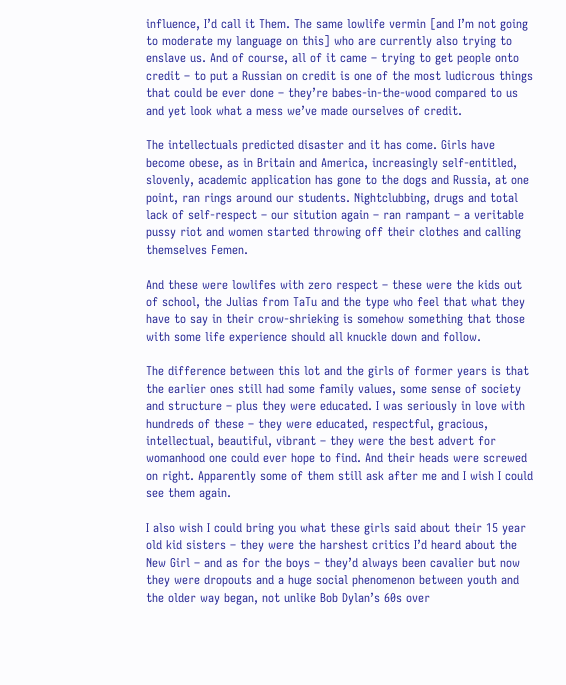influence, I’d call it Them. The same lowlife vermin [and I’m not going to moderate my language on this] who are currently also trying to enslave us. And of course, all of it came – trying to get people onto credit – to put a Russian on credit is one of the most ludicrous things that could be ever done – they’re babes-in-the-wood compared to us and yet look what a mess we’ve made ourselves of credit.

The intellectuals predicted disaster and it has come. Girls have become obese, as in Britain and America, increasingly self-entitled, slovenly, academic application has gone to the dogs and Russia, at one point, ran rings around our students. Nightclubbing, drugs and total lack of self-respect – our sitution again – ran rampant – a veritable pussy riot and women started throwing off their clothes and calling themselves Femen.

And these were lowlifes with zero respect – these were the kids out of school, the Julias from TaTu and the type who feel that what they have to say in their crow-shrieking is somehow something that those with some life experience should all knuckle down and follow.

The difference between this lot and the girls of former years is that the earlier ones still had some family values, some sense of society and structure – plus they were educated. I was seriously in love with hundreds of these – they were educated, respectful, gracious, intellectual, beautiful, vibrant – they were the best advert for womanhood one could ever hope to find. And their heads were screwed on right. Apparently some of them still ask after me and I wish I could see them again.

I also wish I could bring you what these girls said about their 15 year old kid sisters – they were the harshest critics I’d heard about the New Girl – and as for the boys – they’d always been cavalier but now they were dropouts and a huge social phenomenon between youth and the older way began, not unlike Bob Dylan’s 60s over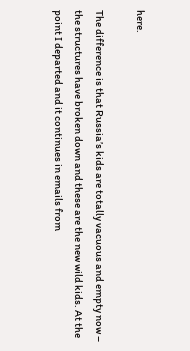here.

The difference is that Russia’s kids are totally vacuous and empty now – the structures have broken down and these are the new wild kids. At the point I departed and it continues in emails from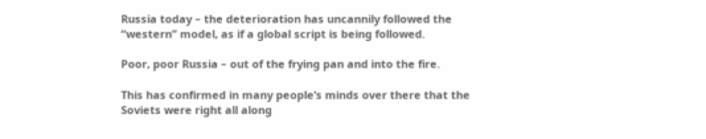Russia today – the deterioration has uncannily followed the “western” model, as if a global script is being followed.

Poor, poor Russia – out of the frying pan and into the fire.

This has confirmed in many people’s minds over there that the Soviets were right all along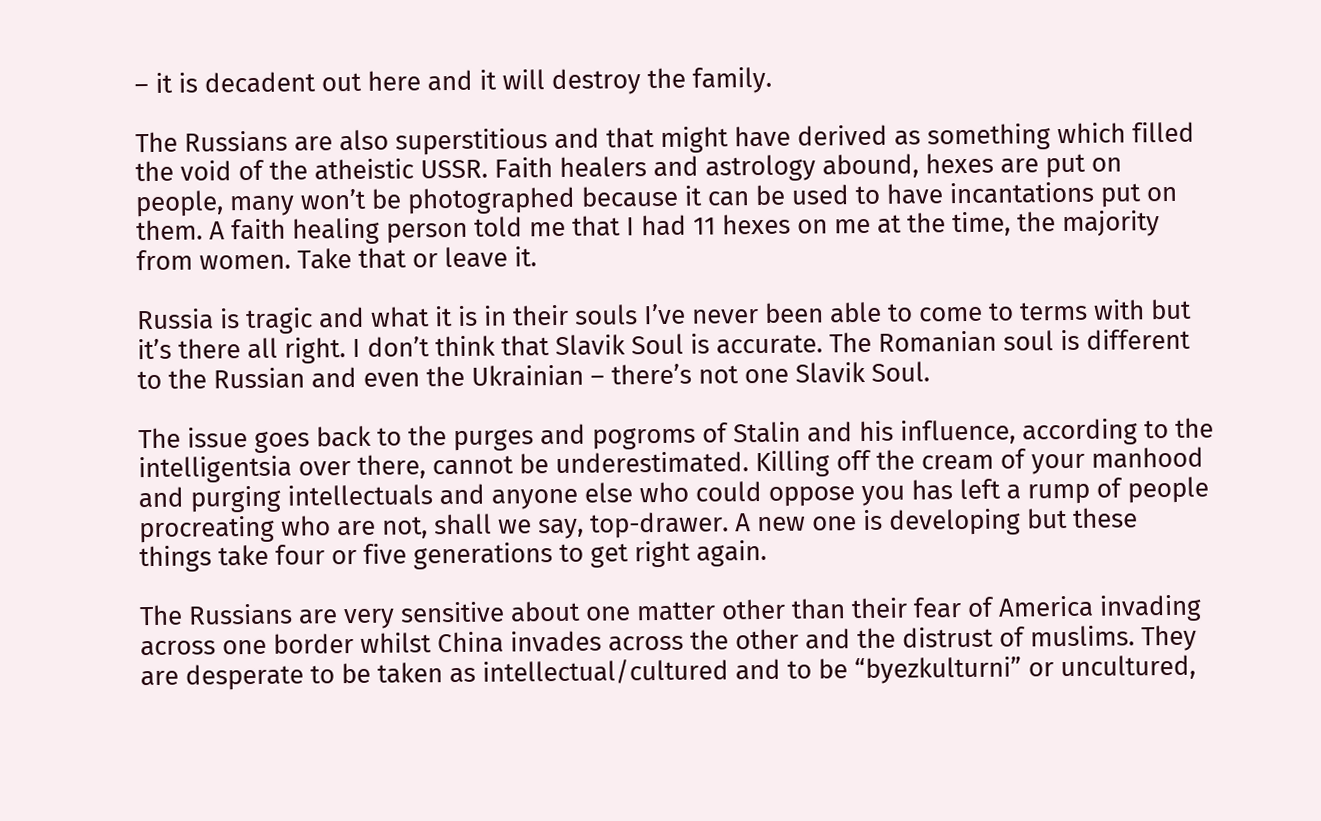– it is decadent out here and it will destroy the family.

The Russians are also superstitious and that might have derived as something which filled the void of the atheistic USSR. Faith healers and astrology abound, hexes are put on people, many won’t be photographed because it can be used to have incantations put on them. A faith healing person told me that I had 11 hexes on me at the time, the majority from women. Take that or leave it.

Russia is tragic and what it is in their souls I’ve never been able to come to terms with but it’s there all right. I don’t think that Slavik Soul is accurate. The Romanian soul is different to the Russian and even the Ukrainian – there’s not one Slavik Soul.

The issue goes back to the purges and pogroms of Stalin and his influence, according to the intelligentsia over there, cannot be underestimated. Killing off the cream of your manhood and purging intellectuals and anyone else who could oppose you has left a rump of people procreating who are not, shall we say, top-drawer. A new one is developing but these things take four or five generations to get right again.

The Russians are very sensitive about one matter other than their fear of America invading across one border whilst China invades across the other and the distrust of muslims. They are desperate to be taken as intellectual/cultured and to be “byezkulturni” or uncultured,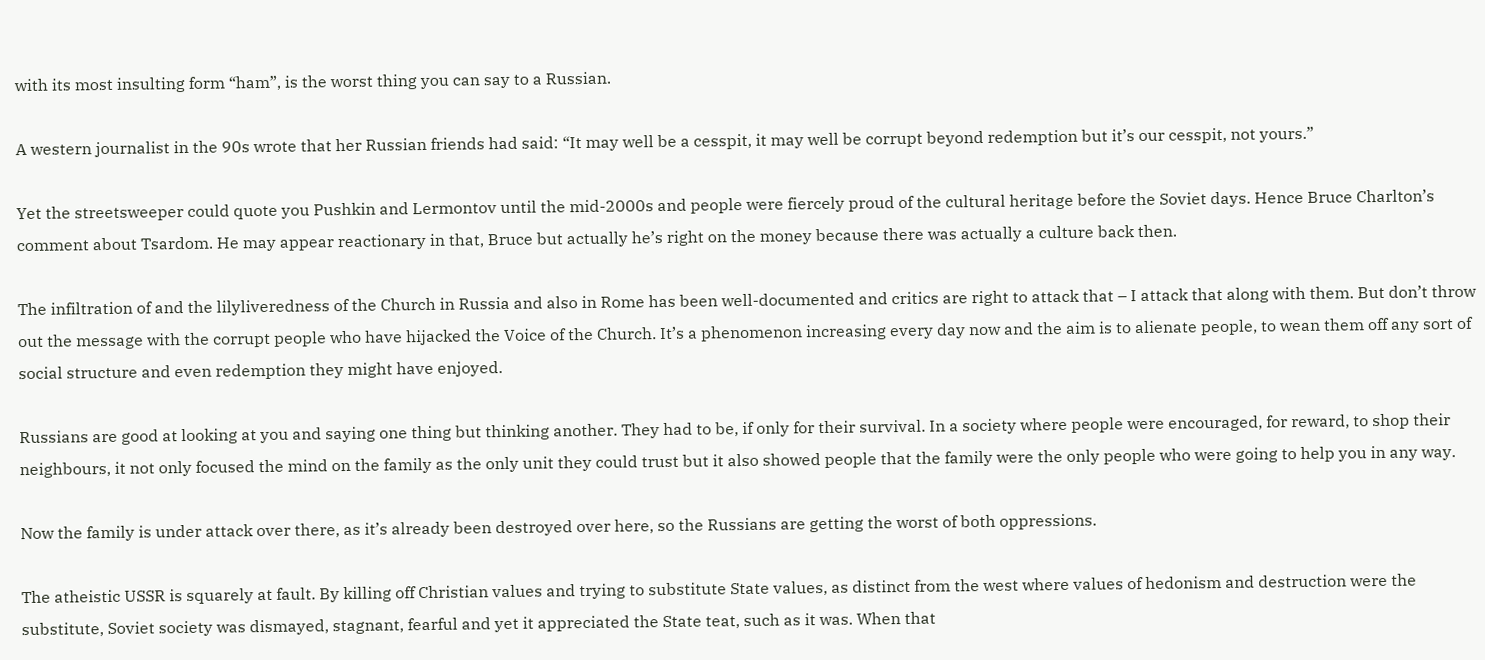with its most insulting form “ham”, is the worst thing you can say to a Russian.

A western journalist in the 90s wrote that her Russian friends had said: “It may well be a cesspit, it may well be corrupt beyond redemption but it’s our cesspit, not yours.”

Yet the streetsweeper could quote you Pushkin and Lermontov until the mid-2000s and people were fiercely proud of the cultural heritage before the Soviet days. Hence Bruce Charlton’s comment about Tsardom. He may appear reactionary in that, Bruce but actually he’s right on the money because there was actually a culture back then.

The infiltration of and the lilyliveredness of the Church in Russia and also in Rome has been well-documented and critics are right to attack that – I attack that along with them. But don’t throw out the message with the corrupt people who have hijacked the Voice of the Church. It’s a phenomenon increasing every day now and the aim is to alienate people, to wean them off any sort of social structure and even redemption they might have enjoyed.

Russians are good at looking at you and saying one thing but thinking another. They had to be, if only for their survival. In a society where people were encouraged, for reward, to shop their neighbours, it not only focused the mind on the family as the only unit they could trust but it also showed people that the family were the only people who were going to help you in any way.

Now the family is under attack over there, as it’s already been destroyed over here, so the Russians are getting the worst of both oppressions.

The atheistic USSR is squarely at fault. By killing off Christian values and trying to substitute State values, as distinct from the west where values of hedonism and destruction were the substitute, Soviet society was dismayed, stagnant, fearful and yet it appreciated the State teat, such as it was. When that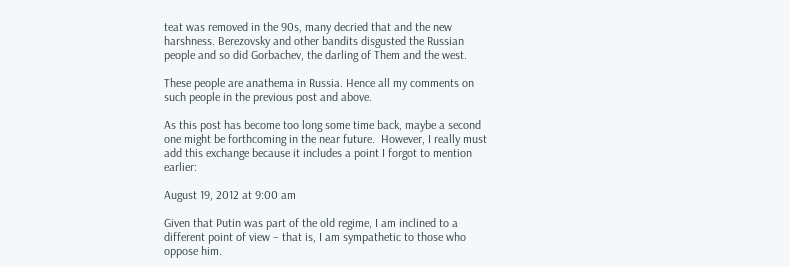teat was removed in the 90s, many decried that and the new harshness. Berezovsky and other bandits disgusted the Russian people and so did Gorbachev, the darling of Them and the west.

These people are anathema in Russia. Hence all my comments on such people in the previous post and above.

As this post has become too long some time back, maybe a second one might be forthcoming in the near future.  However, I really must add this exchange because it includes a point I forgot to mention earlier:

August 19, 2012 at 9:00 am

Given that Putin was part of the old regime, I am inclined to a different point of view – that is, I am sympathetic to those who oppose him.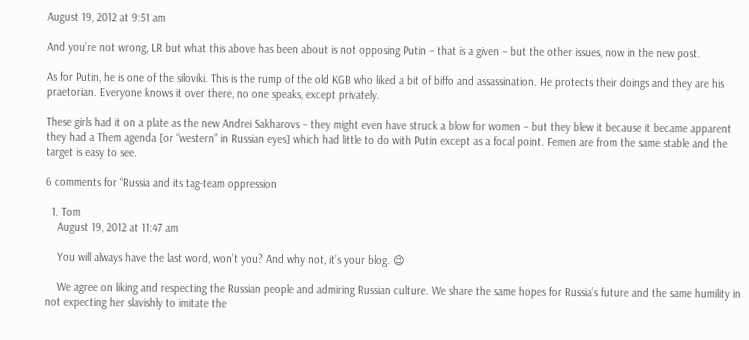August 19, 2012 at 9:51 am

And you’re not wrong, LR but what this above has been about is not opposing Putin – that is a given – but the other issues, now in the new post.

As for Putin, he is one of the siloviki. This is the rump of the old KGB who liked a bit of biffo and assassination. He protects their doings and they are his praetorian. Everyone knows it over there, no one speaks, except privately.

These girls had it on a plate as the new Andrei Sakharovs – they might even have struck a blow for women – but they blew it because it became apparent they had a Them agenda [or “western” in Russian eyes] which had little to do with Putin except as a focal point. Femen are from the same stable and the target is easy to see.

6 comments for “Russia and its tag-team oppression

  1. Tom
    August 19, 2012 at 11:47 am

    You will always have the last word, won’t you? And why not, it’s your blog. 😉

    We agree on liking and respecting the Russian people and admiring Russian culture. We share the same hopes for Russia’s future and the same humility in not expecting her slavishly to imitate the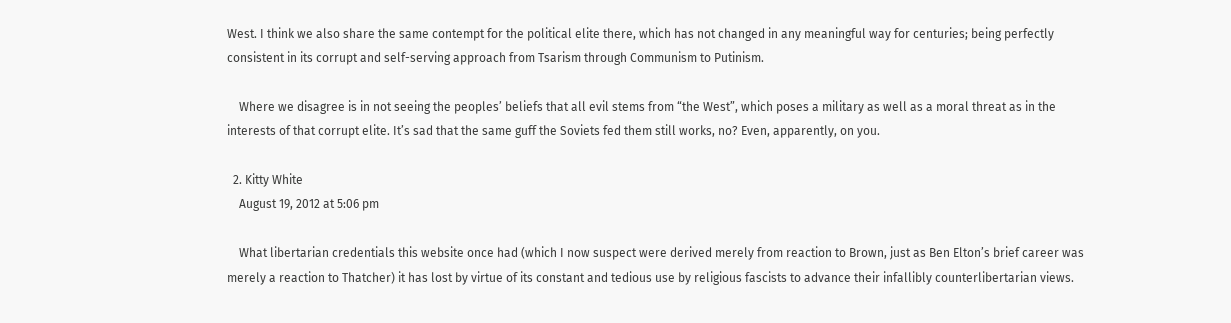West. I think we also share the same contempt for the political elite there, which has not changed in any meaningful way for centuries; being perfectly consistent in its corrupt and self-serving approach from Tsarism through Communism to Putinism.

    Where we disagree is in not seeing the peoples’ beliefs that all evil stems from “the West”, which poses a military as well as a moral threat as in the interests of that corrupt elite. It’s sad that the same guff the Soviets fed them still works, no? Even, apparently, on you.

  2. Kitty White
    August 19, 2012 at 5:06 pm

    What libertarian credentials this website once had (which I now suspect were derived merely from reaction to Brown, just as Ben Elton’s brief career was merely a reaction to Thatcher) it has lost by virtue of its constant and tedious use by religious fascists to advance their infallibly counterlibertarian views.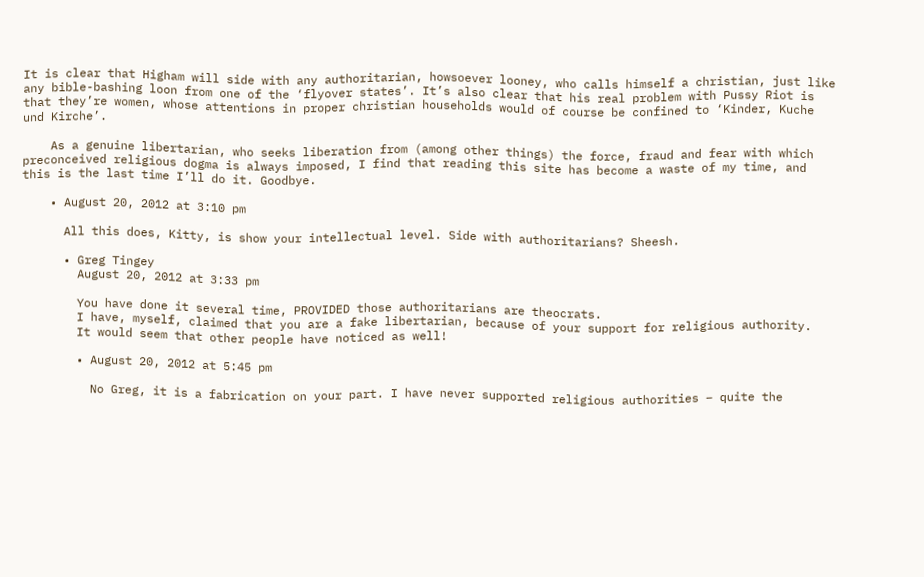It is clear that Higham will side with any authoritarian, howsoever looney, who calls himself a christian, just like any bible-bashing loon from one of the ‘flyover states’. It’s also clear that his real problem with Pussy Riot is that they’re women, whose attentions in proper christian households would of course be confined to ‘Kinder, Kuche und Kirche’.

    As a genuine libertarian, who seeks liberation from (among other things) the force, fraud and fear with which preconceived religious dogma is always imposed, I find that reading this site has become a waste of my time, and this is the last time I’ll do it. Goodbye.

    • August 20, 2012 at 3:10 pm

      All this does, Kitty, is show your intellectual level. Side with authoritarians? Sheesh.

      • Greg Tingey
        August 20, 2012 at 3:33 pm

        You have done it several time, PROVIDED those authoritarians are theocrats.
        I have, myself, claimed that you are a fake libertarian, because of your support for religious authority.
        It would seem that other people have noticed as well!

        • August 20, 2012 at 5:45 pm

          No Greg, it is a fabrication on your part. I have never supported religious authorities – quite the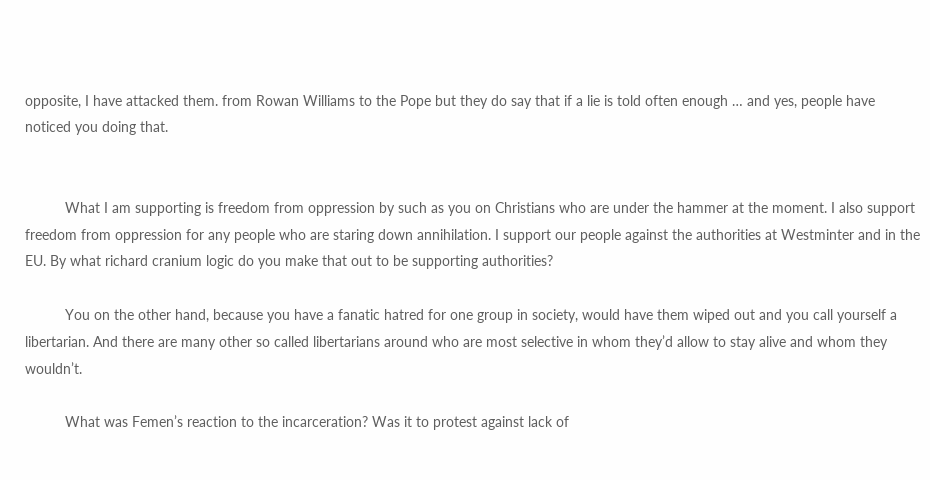opposite, I have attacked them. from Rowan Williams to the Pope but they do say that if a lie is told often enough … and yes, people have noticed you doing that.


          What I am supporting is freedom from oppression by such as you on Christians who are under the hammer at the moment. I also support freedom from oppression for any people who are staring down annihilation. I support our people against the authorities at Westminter and in the EU. By what richard cranium logic do you make that out to be supporting authorities?

          You on the other hand, because you have a fanatic hatred for one group in society, would have them wiped out and you call yourself a libertarian. And there are many other so called libertarians around who are most selective in whom they’d allow to stay alive and whom they wouldn’t.

          What was Femen’s reaction to the incarceration? Was it to protest against lack of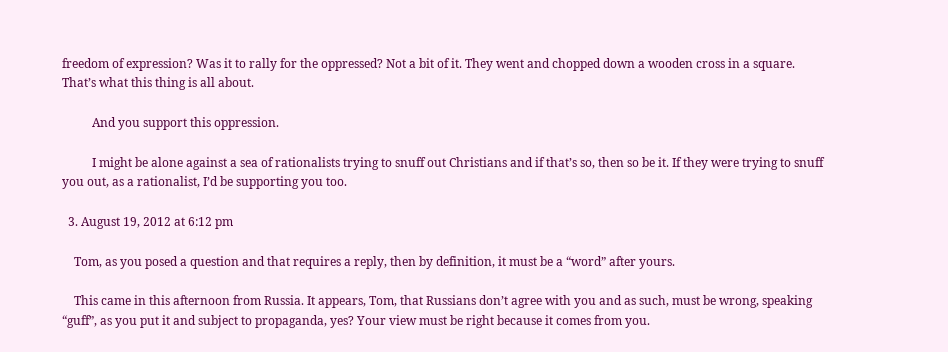freedom of expression? Was it to rally for the oppressed? Not a bit of it. They went and chopped down a wooden cross in a square. That’s what this thing is all about.

          And you support this oppression.

          I might be alone against a sea of rationalists trying to snuff out Christians and if that’s so, then so be it. If they were trying to snuff you out, as a rationalist, I’d be supporting you too.

  3. August 19, 2012 at 6:12 pm

    Tom, as you posed a question and that requires a reply, then by definition, it must be a “word” after yours.

    This came in this afternoon from Russia. It appears, Tom, that Russians don’t agree with you and as such, must be wrong, speaking “guff”, as you put it and subject to propaganda, yes? Your view must be right because it comes from you.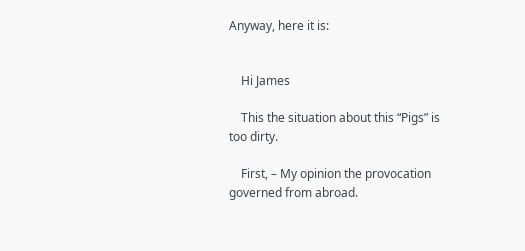Anyway, here it is:


    Hi James

    This the situation about this “Pigs” is too dirty.

    First, – My opinion the provocation governed from abroad.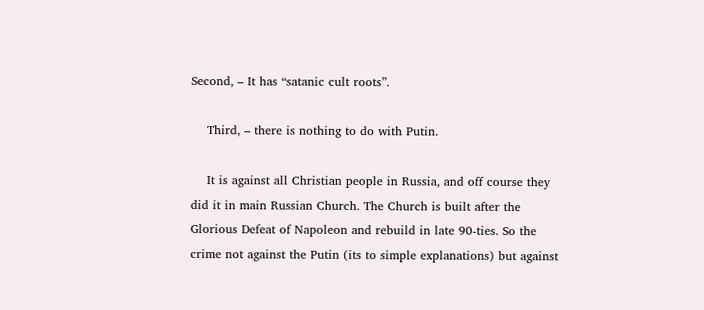Second, – It has “satanic cult roots”.

    Third, – there is nothing to do with Putin.

    It is against all Christian people in Russia, and off course they did it in main Russian Church. The Church is built after the Glorious Defeat of Napoleon and rebuild in late 90-ties. So the crime not against the Putin (its to simple explanations) but against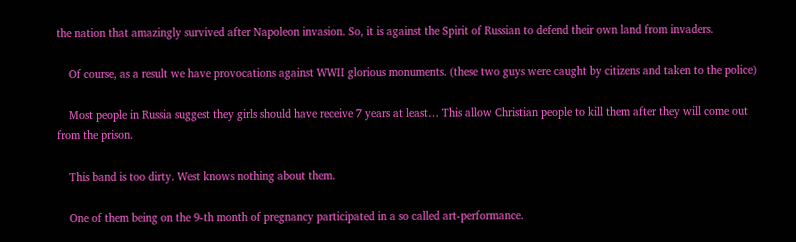the nation that amazingly survived after Napoleon invasion. So, it is against the Spirit of Russian to defend their own land from invaders.

    Of course, as a result we have provocations against WWII glorious monuments. (these two guys were caught by citizens and taken to the police)

    Most people in Russia suggest they girls should have receive 7 years at least… This allow Christian people to kill them after they will come out from the prison.

    This band is too dirty. West knows nothing about them.

    One of them being on the 9-th month of pregnancy participated in a so called art-performance.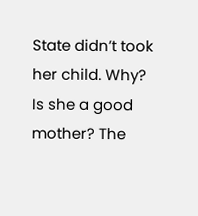State didn’t took her child. Why? Is she a good mother? The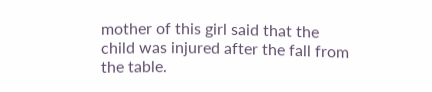mother of this girl said that the child was injured after the fall from the table.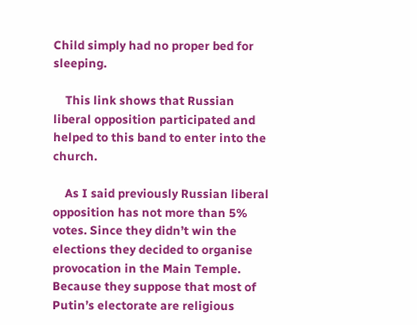Child simply had no proper bed for sleeping.

    This link shows that Russian liberal opposition participated and helped to this band to enter into the church.

    As I said previously Russian liberal opposition has not more than 5% votes. Since they didn’t win the elections they decided to organise provocation in the Main Temple. Because they suppose that most of Putin’s electorate are religious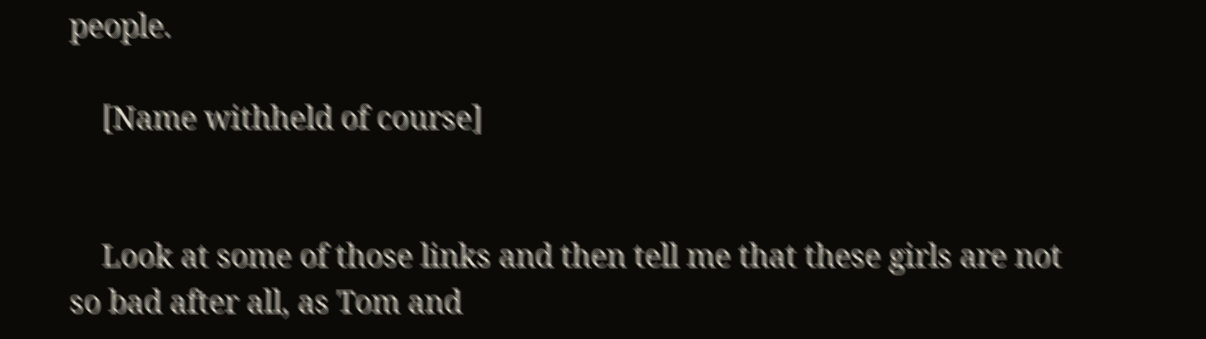people.

    [Name withheld of course]


    Look at some of those links and then tell me that these girls are not so bad after all, as Tom and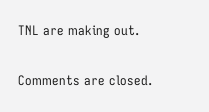TNL are making out.

Comments are closed.